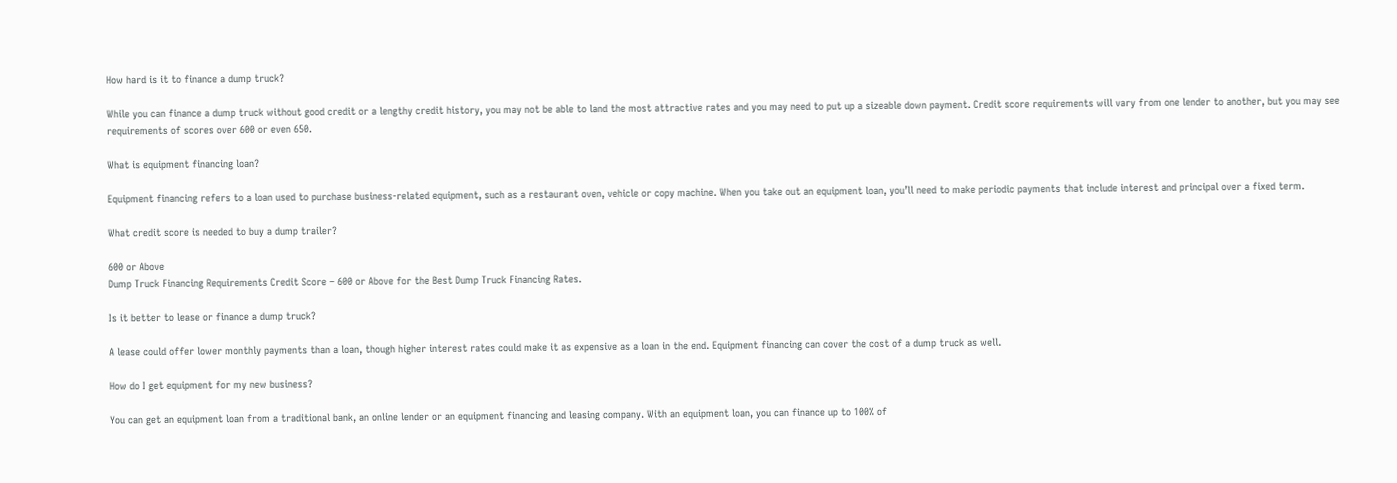How hard is it to finance a dump truck?

While you can finance a dump truck without good credit or a lengthy credit history, you may not be able to land the most attractive rates and you may need to put up a sizeable down payment. Credit score requirements will vary from one lender to another, but you may see requirements of scores over 600 or even 650.

What is equipment financing loan?

Equipment financing refers to a loan used to purchase business-related equipment, such as a restaurant oven, vehicle or copy machine. When you take out an equipment loan, you’ll need to make periodic payments that include interest and principal over a fixed term.

What credit score is needed to buy a dump trailer?

600 or Above
Dump Truck Financing Requirements Credit Score – 600 or Above for the Best Dump Truck Financing Rates.

Is it better to lease or finance a dump truck?

A lease could offer lower monthly payments than a loan, though higher interest rates could make it as expensive as a loan in the end. Equipment financing can cover the cost of a dump truck as well.

How do I get equipment for my new business?

You can get an equipment loan from a traditional bank, an online lender or an equipment financing and leasing company. With an equipment loan, you can finance up to 100% of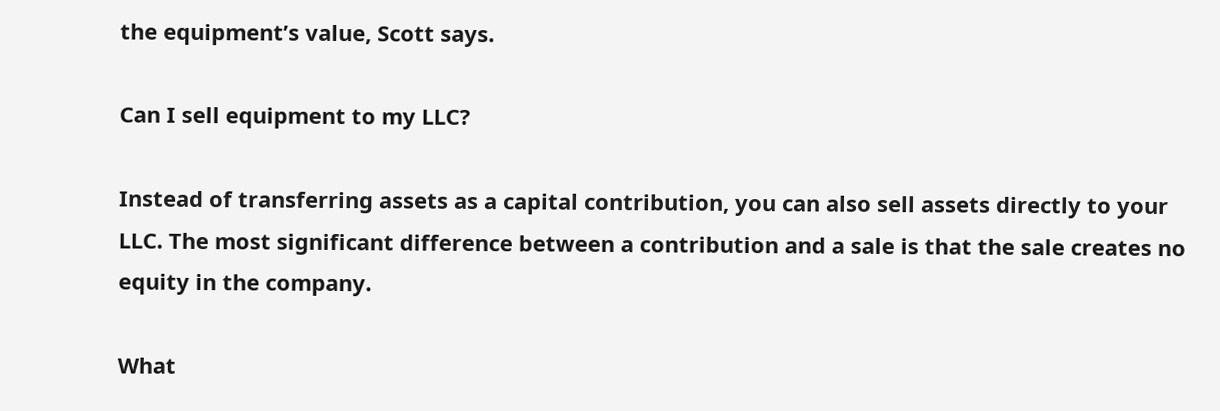the equipment’s value, Scott says.

Can I sell equipment to my LLC?

Instead of transferring assets as a capital contribution, you can also sell assets directly to your LLC. The most significant difference between a contribution and a sale is that the sale creates no equity in the company.

What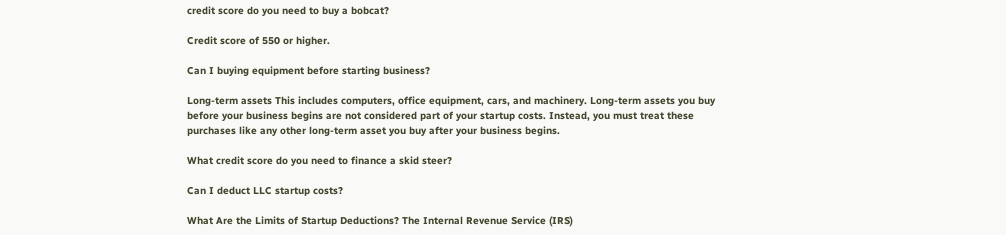credit score do you need to buy a bobcat?

Credit score of 550 or higher.

Can I buying equipment before starting business?

Long-term assets This includes computers, office equipment, cars, and machinery. Long-term assets you buy before your business begins are not considered part of your startup costs. Instead, you must treat these purchases like any other long-term asset you buy after your business begins.

What credit score do you need to finance a skid steer?

Can I deduct LLC startup costs?

What Are the Limits of Startup Deductions? The Internal Revenue Service (IRS)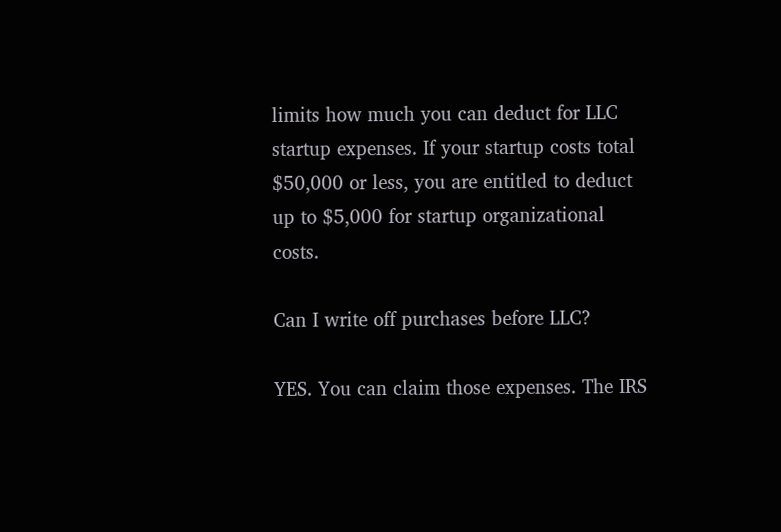limits how much you can deduct for LLC startup expenses. If your startup costs total $50,000 or less, you are entitled to deduct up to $5,000 for startup organizational costs.

Can I write off purchases before LLC?

YES. You can claim those expenses. The IRS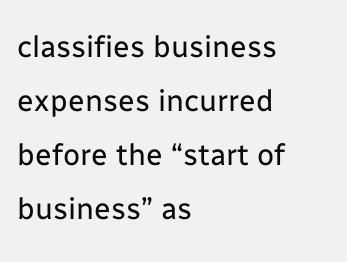classifies business expenses incurred before the “start of business” as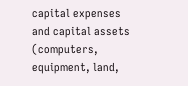capital expenses and capital assets (computers, equipment, land,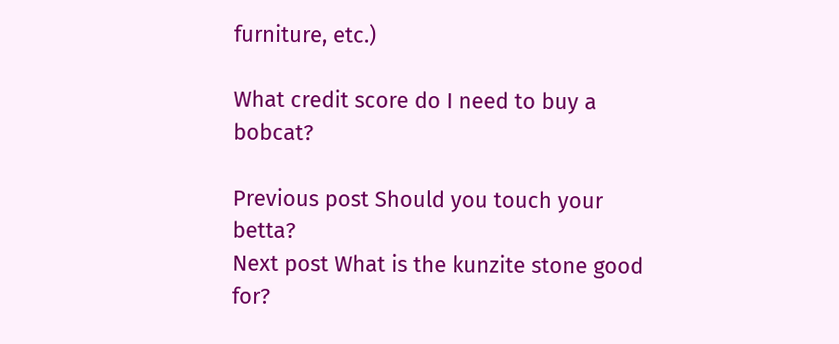furniture, etc.)

What credit score do I need to buy a bobcat?

Previous post Should you touch your betta?
Next post What is the kunzite stone good for?